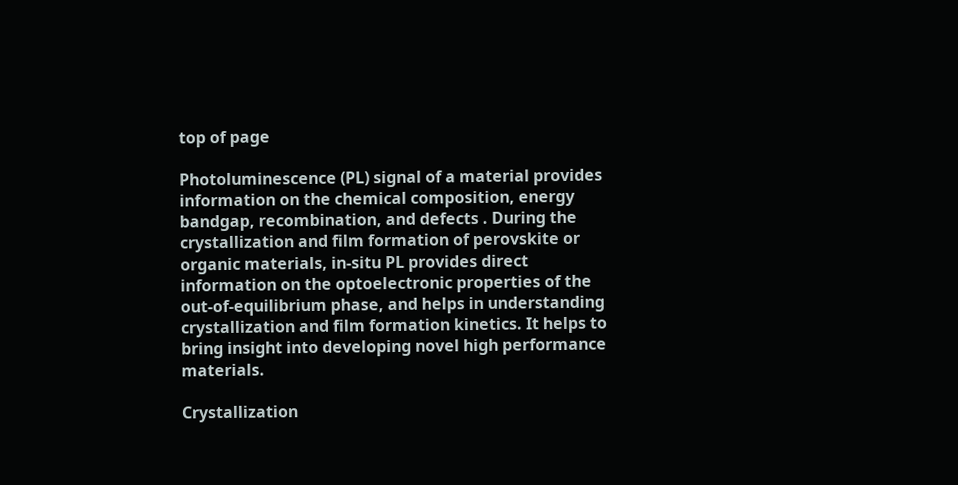top of page

Photoluminescence (PL) signal of a material provides information on the chemical composition, energy bandgap, recombination, and defects . During the crystallization and film formation of perovskite or organic materials, in-situ PL provides direct information on the optoelectronic properties of the out-of-equilibrium phase, and helps in understanding crystallization and film formation kinetics. It helps to bring insight into developing novel high performance materials.

Crystallization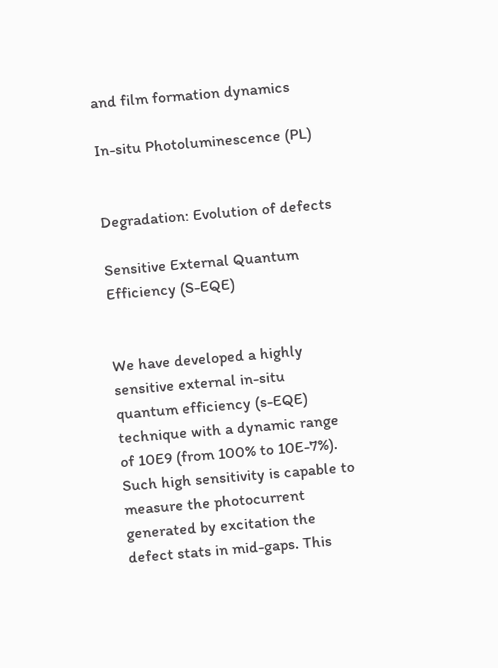and film formation dynamics

In-situ Photoluminescence (PL)


Degradation: Evolution of defects

Sensitive External Quantum Efficiency (S-EQE)


We have developed a highly sensitive external in-situ quantum efficiency (s-EQE) technique with a dynamic range of 10E9 (from 100% to 10E-7%). Such high sensitivity is capable to measure the photocurrent generated by excitation the defect stats in mid-gaps. This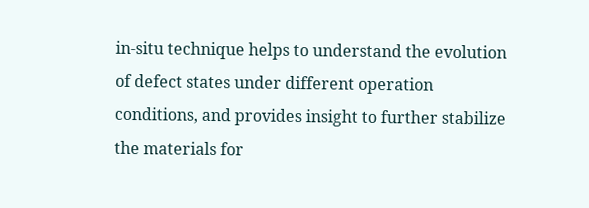in-situ technique helps to understand the evolution of defect states under different operation conditions, and provides insight to further stabilize the materials for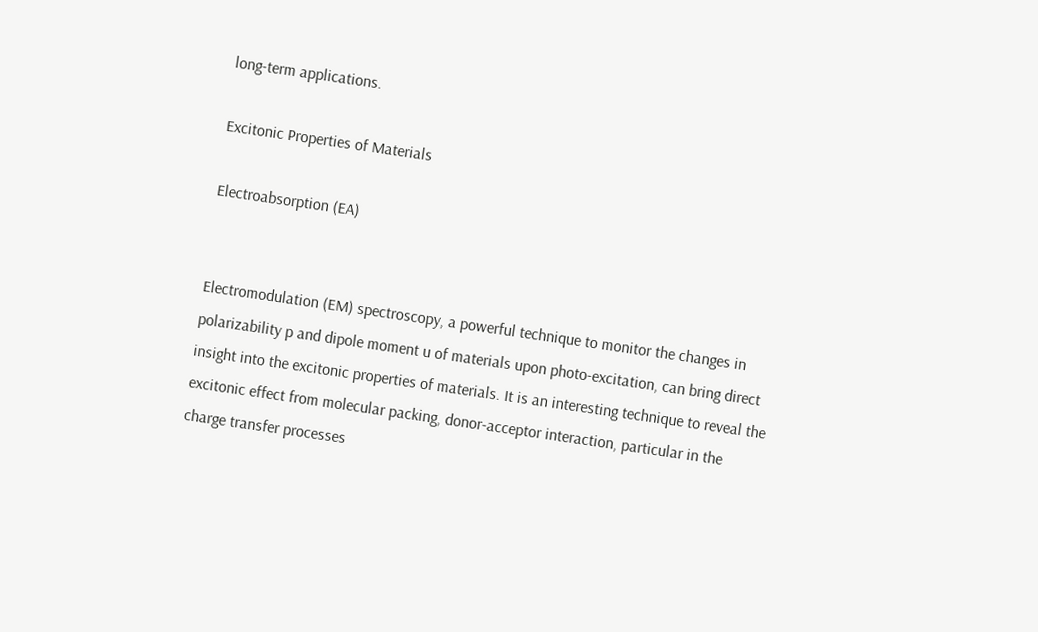long-term applications.

Excitonic Properties of Materials

Electroabsorption (EA)


Electromodulation (EM) spectroscopy, a powerful technique to monitor the changes in polarizability p and dipole moment u of materials upon photo-excitation, can bring direct insight into the excitonic properties of materials. It is an interesting technique to reveal the excitonic effect from molecular packing, donor-acceptor interaction, particular in the charge transfer processes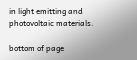in light emitting and photovoltaic materials.

bottom of page